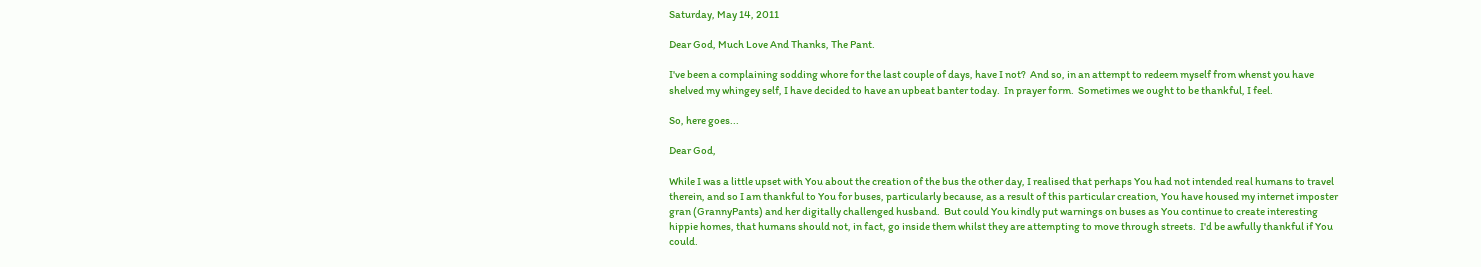Saturday, May 14, 2011

Dear God, Much Love And Thanks, The Pant.

I've been a complaining sodding whore for the last couple of days, have I not?  And so, in an attempt to redeem myself from whenst you have shelved my whingey self, I have decided to have an upbeat banter today.  In prayer form.  Sometimes we ought to be thankful, I feel.

So, here goes...

Dear God,

While I was a little upset with You about the creation of the bus the other day, I realised that perhaps You had not intended real humans to travel therein, and so I am thankful to You for buses, particularly because, as a result of this particular creation, You have housed my internet imposter gran (GrannyPants) and her digitally challenged husband.  But could You kindly put warnings on buses as You continue to create interesting hippie homes, that humans should not, in fact, go inside them whilst they are attempting to move through streets.  I'd be awfully thankful if You could.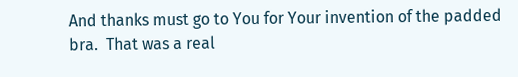And thanks must go to You for Your invention of the padded bra.  That was a real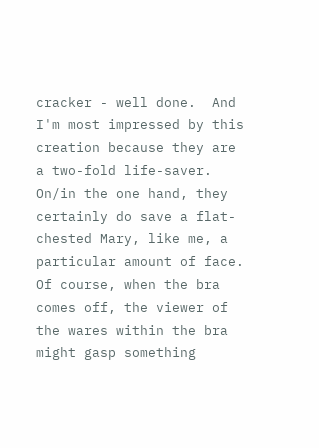cracker - well done.  And I'm most impressed by this creation because they are a two-fold life-saver.  On/in the one hand, they certainly do save a flat-chested Mary, like me, a particular amount of face.  Of course, when the bra comes off, the viewer of the wares within the bra might gasp something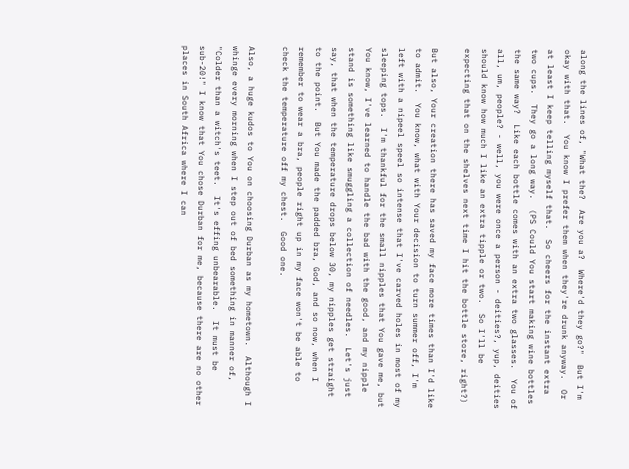along the lines of, "What the?  Are you a?  Where'd they go?"  But I'm okay with that.  You know I prefer them when they're drunk anyway.  Or at least I keep telling myself that.  So cheers for the instant extra two cups.  They go a long way.  (PS Could You start making wine bottles the same way?  Like each bottle comes with an extra two glasses.  You of all, um, people? - well, you were once a person - deities?, yup, deities should know how much I like an extra tipple or two.  So I'll be expecting that on the shelves next time I hit the bottle store, right?)

But also, Your creation there has saved my face more times than I'd like to admit.  You know, what with Your decision to turn summer off, I'm left with a nipeel speel so intense that I've carved holes in most of my sleeping tops.  I'm thankful for the small nipples that You gave me, but You know, I've learned to handle the bad with the good, and my nipple stand is something like smuggling a collection of needles.  Let's just say, that when the temperature drops below 30, my nipples get straight to the point.  But You made the padded bra, God, and so now, when I remember to wear a bra, people right up in my face won't be able to check the temperature off my chest.  Good one.

Also, a huge kudos to You on choosing Durban as my hometown.  Although I whinge every morning when I step out of bed something in manner of, "Colder than a witch's teet.  It's effing unbearable.  It must be sub-20!" I know that You chose Durban for me, because there are no other places in South Africa where I can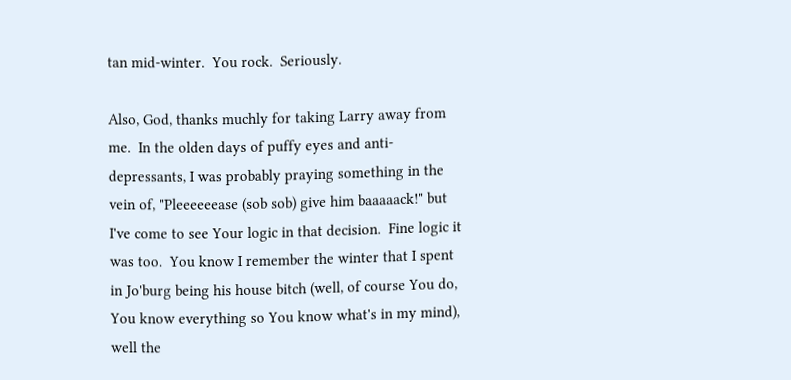tan mid-winter.  You rock.  Seriously.

Also, God, thanks muchly for taking Larry away from me.  In the olden days of puffy eyes and anti-depressants, I was probably praying something in the vein of, "Pleeeeeease (sob sob) give him baaaaack!" but I've come to see Your logic in that decision.  Fine logic it was too.  You know I remember the winter that I spent in Jo'burg being his house bitch (well, of course You do, You know everything so You know what's in my mind), well the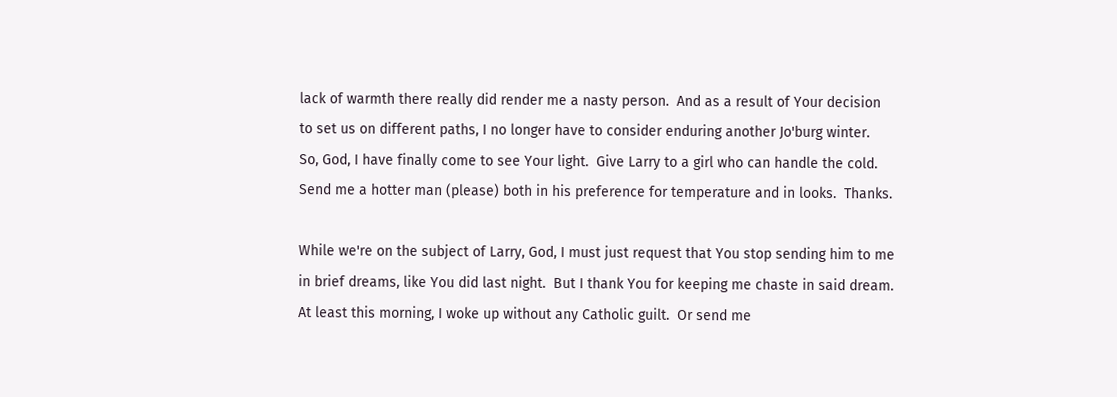lack of warmth there really did render me a nasty person.  And as a result of Your decision to set us on different paths, I no longer have to consider enduring another Jo'burg winter.  So, God, I have finally come to see Your light.  Give Larry to a girl who can handle the cold.  Send me a hotter man (please) both in his preference for temperature and in looks.  Thanks.

While we're on the subject of Larry, God, I must just request that You stop sending him to me in brief dreams, like You did last night.  But I thank You for keeping me chaste in said dream.  At least this morning, I woke up without any Catholic guilt.  Or send me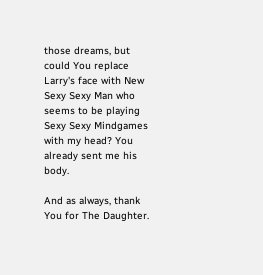those dreams, but could You replace Larry's face with New Sexy Sexy Man who seems to be playing Sexy Sexy Mindgames with my head? You already sent me his body.

And as always, thank You for The Daughter.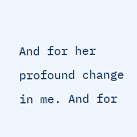And for her profound change in me. And for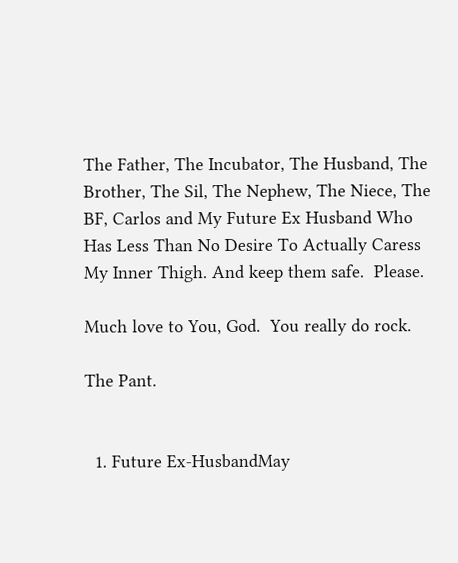The Father, The Incubator, The Husband, The Brother, The Sil, The Nephew, The Niece, The BF, Carlos and My Future Ex Husband Who Has Less Than No Desire To Actually Caress My Inner Thigh. And keep them safe.  Please.

Much love to You, God.  You really do rock.

The Pant.


  1. Future Ex-HusbandMay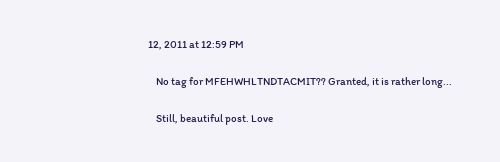12, 2011 at 12:59 PM

    No tag for MFEHWHLTNDTACMIT?? Granted, it is rather long...

    Still, beautiful post. Love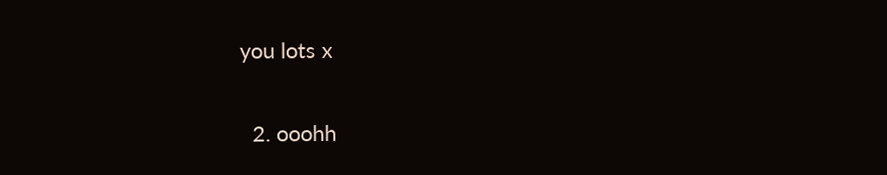you lots x

  2. ooohh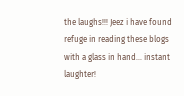the laughs!!! Jeez i have found refuge in reading these blogs with a glass in hand... instant laughter!